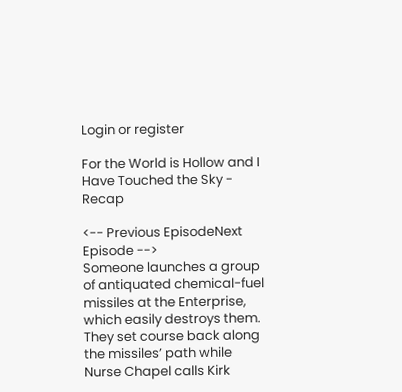Login or register

For the World is Hollow and I Have Touched the Sky - Recap

<-- Previous EpisodeNext Episode -->
Someone launches a group of antiquated chemical-fuel missiles at the Enterprise, which easily destroys them. They set course back along the missiles’ path while Nurse Chapel calls Kirk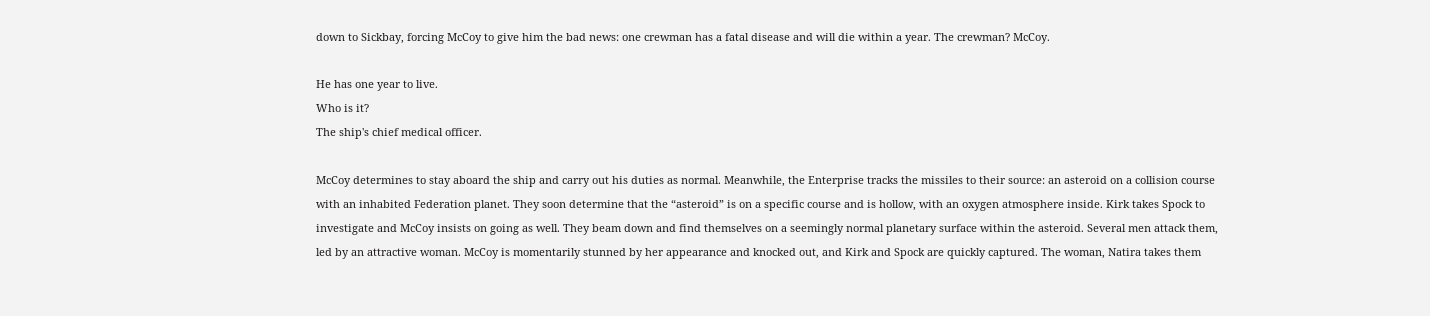down to Sickbay, forcing McCoy to give him the bad news: one crewman has a fatal disease and will die within a year. The crewman? McCoy.

He has one year to live.
Who is it?
The ship's chief medical officer.

McCoy determines to stay aboard the ship and carry out his duties as normal. Meanwhile, the Enterprise tracks the missiles to their source: an asteroid on a collision course with an inhabited Federation planet. They soon determine that the “asteroid” is on a specific course and is hollow, with an oxygen atmosphere inside. Kirk takes Spock to investigate and McCoy insists on going as well. They beam down and find themselves on a seemingly normal planetary surface within the asteroid. Several men attack them, led by an attractive woman. McCoy is momentarily stunned by her appearance and knocked out, and Kirk and Spock are quickly captured. The woman, Natira takes them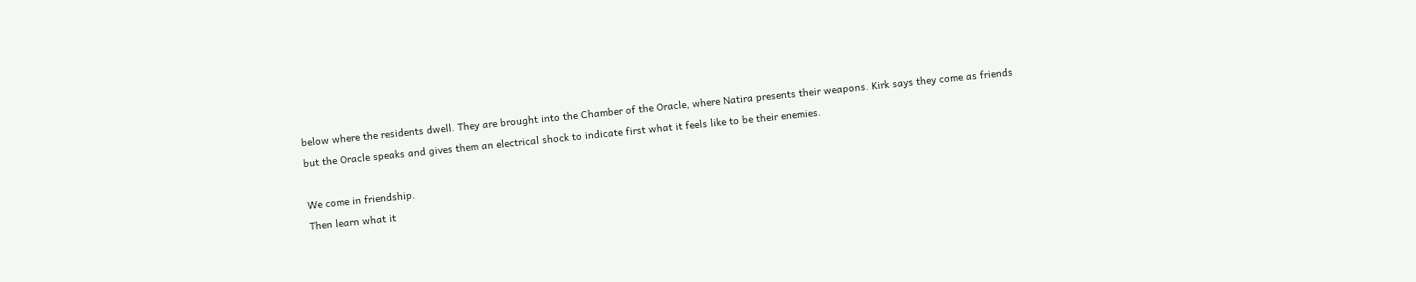below where the residents dwell. They are brought into the Chamber of the Oracle, where Natira presents their weapons. Kirk says they come as friends but the Oracle speaks and gives them an electrical shock to indicate first what it feels like to be their enemies.

We come in friendship.
Then learn what it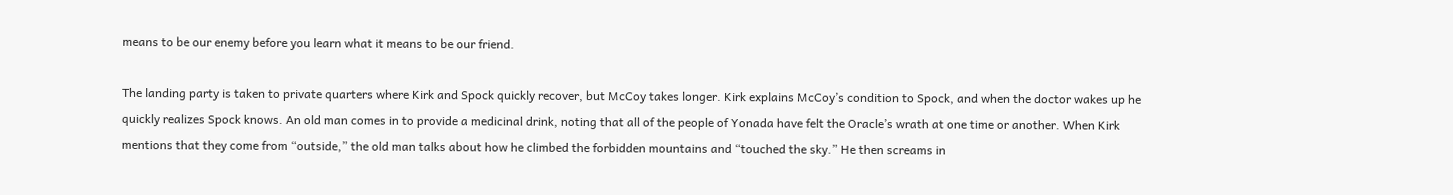means to be our enemy before you learn what it means to be our friend.

The landing party is taken to private quarters where Kirk and Spock quickly recover, but McCoy takes longer. Kirk explains McCoy’s condition to Spock, and when the doctor wakes up he quickly realizes Spock knows. An old man comes in to provide a medicinal drink, noting that all of the people of Yonada have felt the Oracle’s wrath at one time or another. When Kirk mentions that they come from “outside,” the old man talks about how he climbed the forbidden mountains and “touched the sky.” He then screams in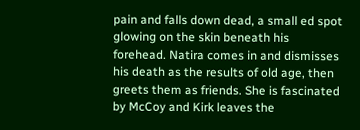pain and falls down dead, a small ed spot glowing on the skin beneath his forehead. Natira comes in and dismisses his death as the results of old age, then greets them as friends. She is fascinated by McCoy and Kirk leaves the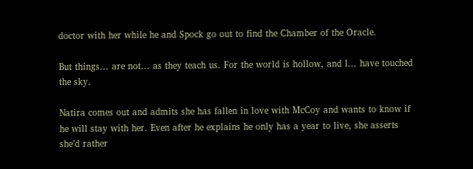doctor with her while he and Spock go out to find the Chamber of the Oracle.

But things... are not... as they teach us. For the world is hollow, and l... have touched the sky.

Natira comes out and admits she has fallen in love with McCoy and wants to know if he will stay with her. Even after he explains he only has a year to live, she asserts she’d rather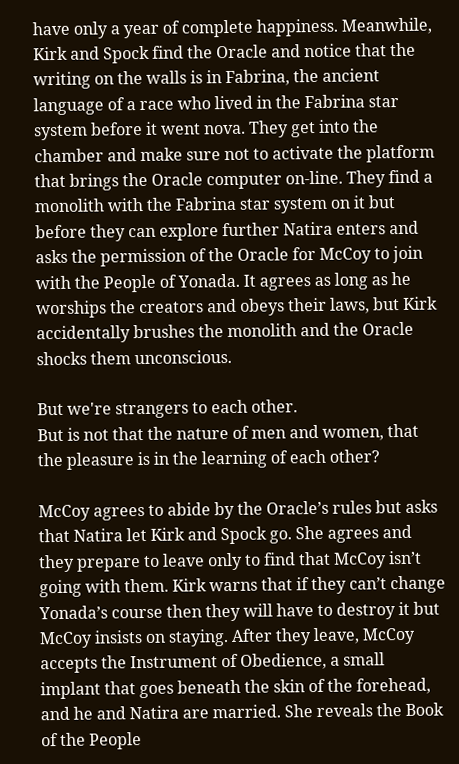have only a year of complete happiness. Meanwhile, Kirk and Spock find the Oracle and notice that the writing on the walls is in Fabrina, the ancient language of a race who lived in the Fabrina star system before it went nova. They get into the chamber and make sure not to activate the platform that brings the Oracle computer on-line. They find a monolith with the Fabrina star system on it but before they can explore further Natira enters and asks the permission of the Oracle for McCoy to join with the People of Yonada. It agrees as long as he worships the creators and obeys their laws, but Kirk accidentally brushes the monolith and the Oracle shocks them unconscious.

But we're strangers to each other.
But is not that the nature of men and women, that the pleasure is in the learning of each other?

McCoy agrees to abide by the Oracle’s rules but asks that Natira let Kirk and Spock go. She agrees and they prepare to leave only to find that McCoy isn’t going with them. Kirk warns that if they can’t change Yonada’s course then they will have to destroy it but McCoy insists on staying. After they leave, McCoy accepts the Instrument of Obedience, a small implant that goes beneath the skin of the forehead, and he and Natira are married. She reveals the Book of the People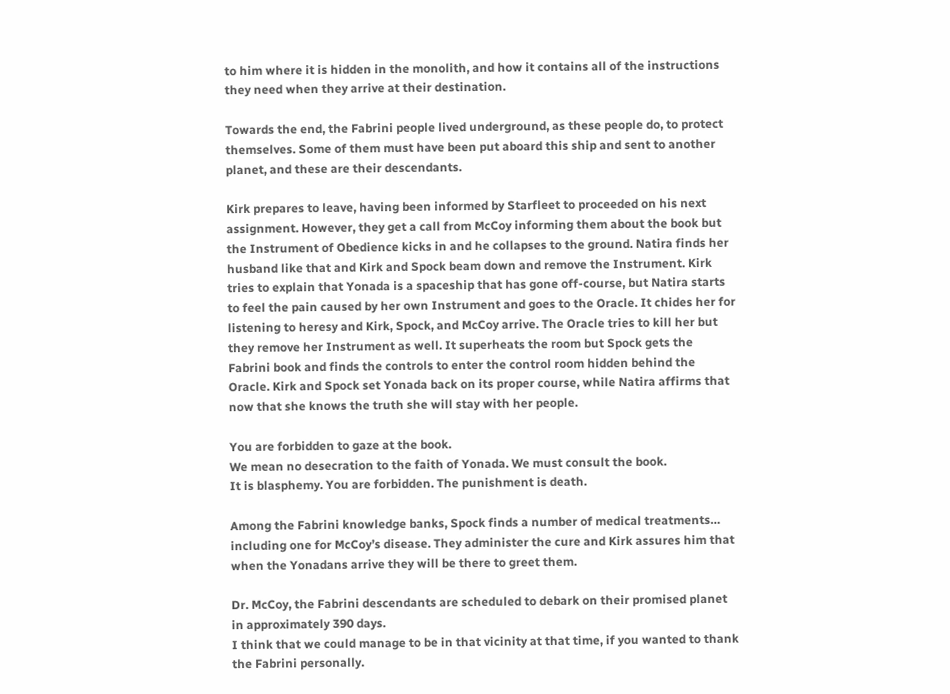to him where it is hidden in the monolith, and how it contains all of the instructions they need when they arrive at their destination.

Towards the end, the Fabrini people lived underground, as these people do, to protect themselves. Some of them must have been put aboard this ship and sent to another planet, and these are their descendants.

Kirk prepares to leave, having been informed by Starfleet to proceeded on his next assignment. However, they get a call from McCoy informing them about the book but the Instrument of Obedience kicks in and he collapses to the ground. Natira finds her husband like that and Kirk and Spock beam down and remove the Instrument. Kirk tries to explain that Yonada is a spaceship that has gone off-course, but Natira starts to feel the pain caused by her own Instrument and goes to the Oracle. It chides her for listening to heresy and Kirk, Spock, and McCoy arrive. The Oracle tries to kill her but they remove her Instrument as well. It superheats the room but Spock gets the Fabrini book and finds the controls to enter the control room hidden behind the Oracle. Kirk and Spock set Yonada back on its proper course, while Natira affirms that now that she knows the truth she will stay with her people.

You are forbidden to gaze at the book.
We mean no desecration to the faith of Yonada. We must consult the book.
It is blasphemy. You are forbidden. The punishment is death.

Among the Fabrini knowledge banks, Spock finds a number of medical treatments… including one for McCoy’s disease. They administer the cure and Kirk assures him that when the Yonadans arrive they will be there to greet them.

Dr. McCoy, the Fabrini descendants are scheduled to debark on their promised planet in approximately 390 days.
I think that we could manage to be in that vicinity at that time, if you wanted to thank the Fabrini personally.